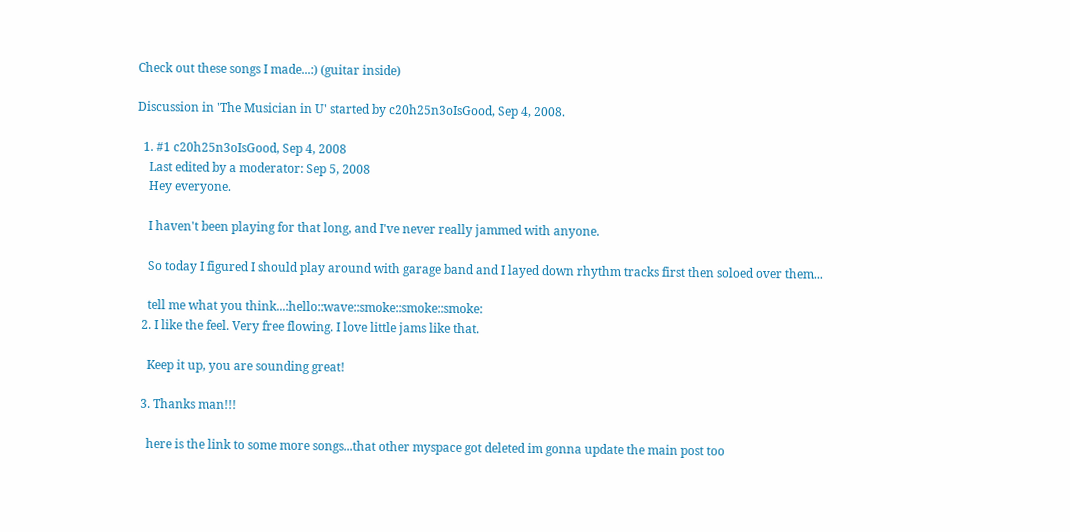Check out these songs I made...:) (guitar inside)

Discussion in 'The Musician in U' started by c20h25n3oIsGood, Sep 4, 2008.

  1. #1 c20h25n3oIsGood, Sep 4, 2008
    Last edited by a moderator: Sep 5, 2008
    Hey everyone.

    I haven't been playing for that long, and I've never really jammed with anyone.

    So today I figured I should play around with garage band and I layed down rhythm tracks first then soloed over them...

    tell me what you think...:hello::wave::smoke::smoke::smoke:
  2. I like the feel. Very free flowing. I love little jams like that.

    Keep it up, you are sounding great!

  3. Thanks man!!!

    here is the link to some more songs...that other myspace got deleted im gonna update the main post too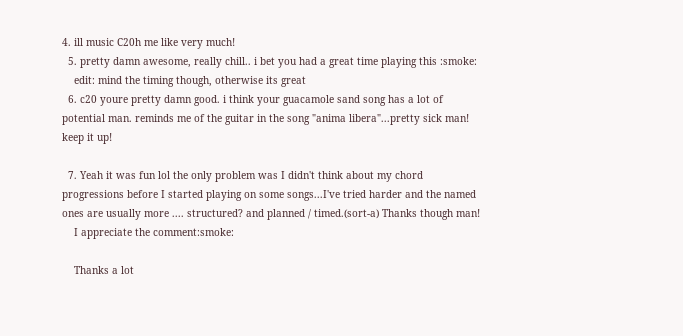4. ill music C20h me like very much!
  5. pretty damn awesome, really chill.. i bet you had a great time playing this :smoke:
    edit: mind the timing though, otherwise its great
  6. c20 youre pretty damn good. i think your guacamole sand song has a lot of potential man. reminds me of the guitar in the song "anima libera"...pretty sick man! keep it up!

  7. Yeah it was fun lol the only problem was I didn't think about my chord progressions before I started playing on some songs...I've tried harder and the named ones are usually more .... structured? and planned / timed.(sort-a) Thanks though man!
    I appreciate the comment:smoke:

    Thanks a lot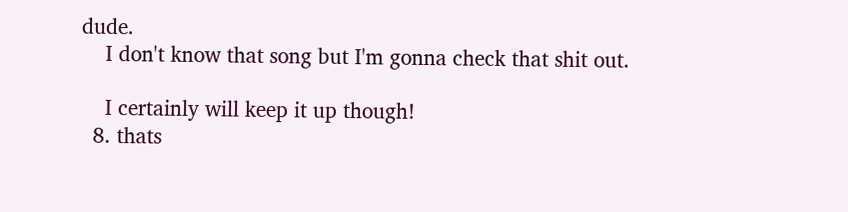dude.
    I don't know that song but I'm gonna check that shit out.

    I certainly will keep it up though!
  8. thats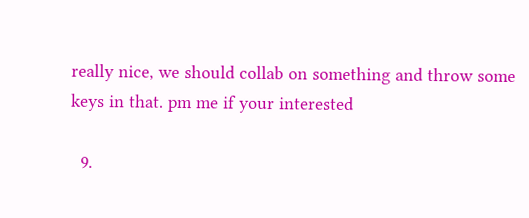really nice, we should collab on something and throw some keys in that. pm me if your interested

  9.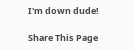I'm down dude!

Share This Page